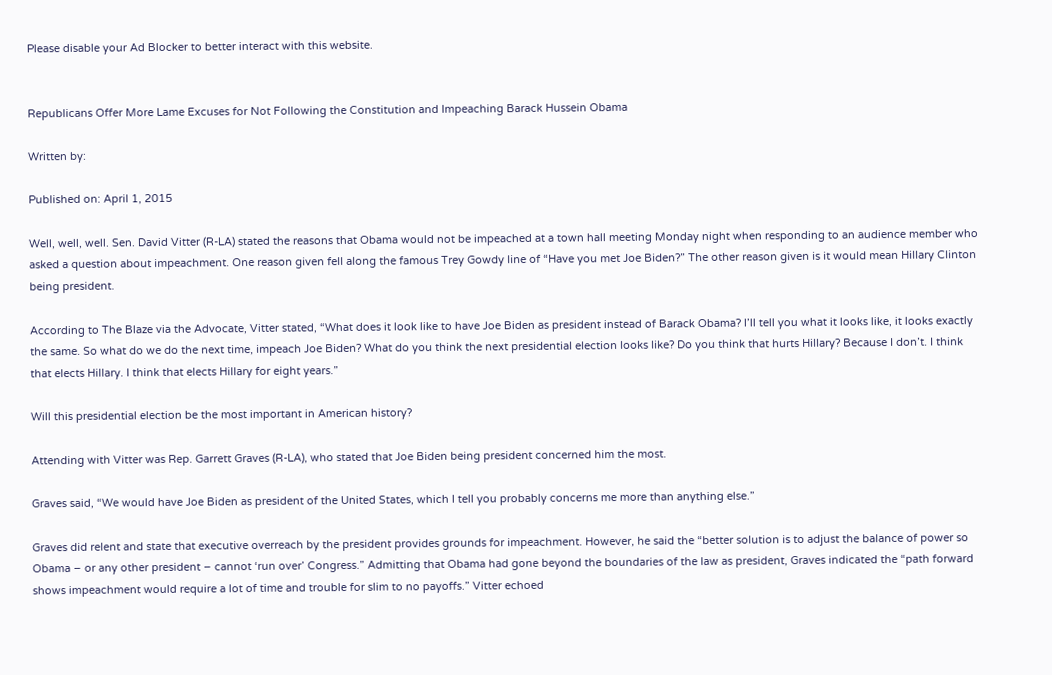Please disable your Ad Blocker to better interact with this website.


Republicans Offer More Lame Excuses for Not Following the Constitution and Impeaching Barack Hussein Obama

Written by:

Published on: April 1, 2015

Well, well, well. Sen. David Vitter (R-LA) stated the reasons that Obama would not be impeached at a town hall meeting Monday night when responding to an audience member who asked a question about impeachment. One reason given fell along the famous Trey Gowdy line of “Have you met Joe Biden?” The other reason given is it would mean Hillary Clinton being president.

According to The Blaze via the Advocate, Vitter stated, “What does it look like to have Joe Biden as president instead of Barack Obama? I’ll tell you what it looks like, it looks exactly the same. So what do we do the next time, impeach Joe Biden? What do you think the next presidential election looks like? Do you think that hurts Hillary? Because I don’t. I think that elects Hillary. I think that elects Hillary for eight years.”

Will this presidential election be the most important in American history?

Attending with Vitter was Rep. Garrett Graves (R-LA), who stated that Joe Biden being president concerned him the most.

Graves said, “We would have Joe Biden as president of the United States, which I tell you probably concerns me more than anything else.”

Graves did relent and state that executive overreach by the president provides grounds for impeachment. However, he said the “better solution is to adjust the balance of power so Obama – or any other president – cannot ‘run over’ Congress.” Admitting that Obama had gone beyond the boundaries of the law as president, Graves indicated the “path forward shows impeachment would require a lot of time and trouble for slim to no payoffs.” Vitter echoed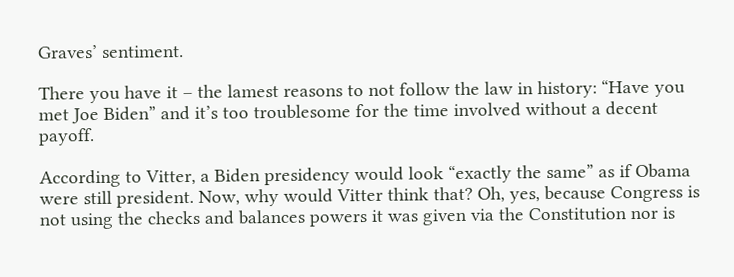Graves’ sentiment.

There you have it – the lamest reasons to not follow the law in history: “Have you met Joe Biden” and it’s too troublesome for the time involved without a decent payoff.

According to Vitter, a Biden presidency would look “exactly the same” as if Obama were still president. Now, why would Vitter think that? Oh, yes, because Congress is not using the checks and balances powers it was given via the Constitution nor is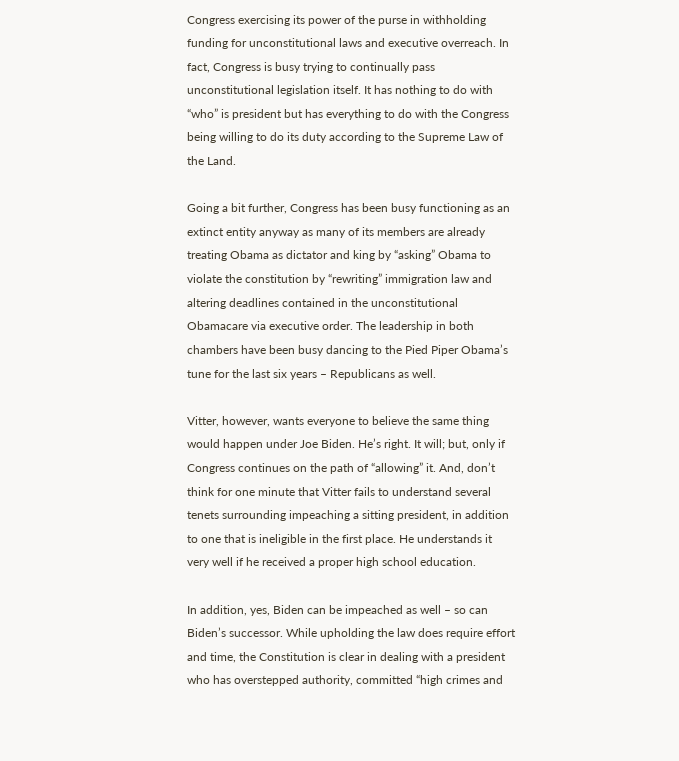Congress exercising its power of the purse in withholding funding for unconstitutional laws and executive overreach. In fact, Congress is busy trying to continually pass unconstitutional legislation itself. It has nothing to do with “who” is president but has everything to do with the Congress being willing to do its duty according to the Supreme Law of the Land.

Going a bit further, Congress has been busy functioning as an extinct entity anyway as many of its members are already treating Obama as dictator and king by “asking” Obama to violate the constitution by “rewriting” immigration law and altering deadlines contained in the unconstitutional Obamacare via executive order. The leadership in both chambers have been busy dancing to the Pied Piper Obama’s tune for the last six years – Republicans as well.

Vitter, however, wants everyone to believe the same thing would happen under Joe Biden. He’s right. It will; but, only if Congress continues on the path of “allowing” it. And, don’t think for one minute that Vitter fails to understand several tenets surrounding impeaching a sitting president, in addition to one that is ineligible in the first place. He understands it very well if he received a proper high school education.

In addition, yes, Biden can be impeached as well – so can Biden’s successor. While upholding the law does require effort and time, the Constitution is clear in dealing with a president who has overstepped authority, committed “high crimes and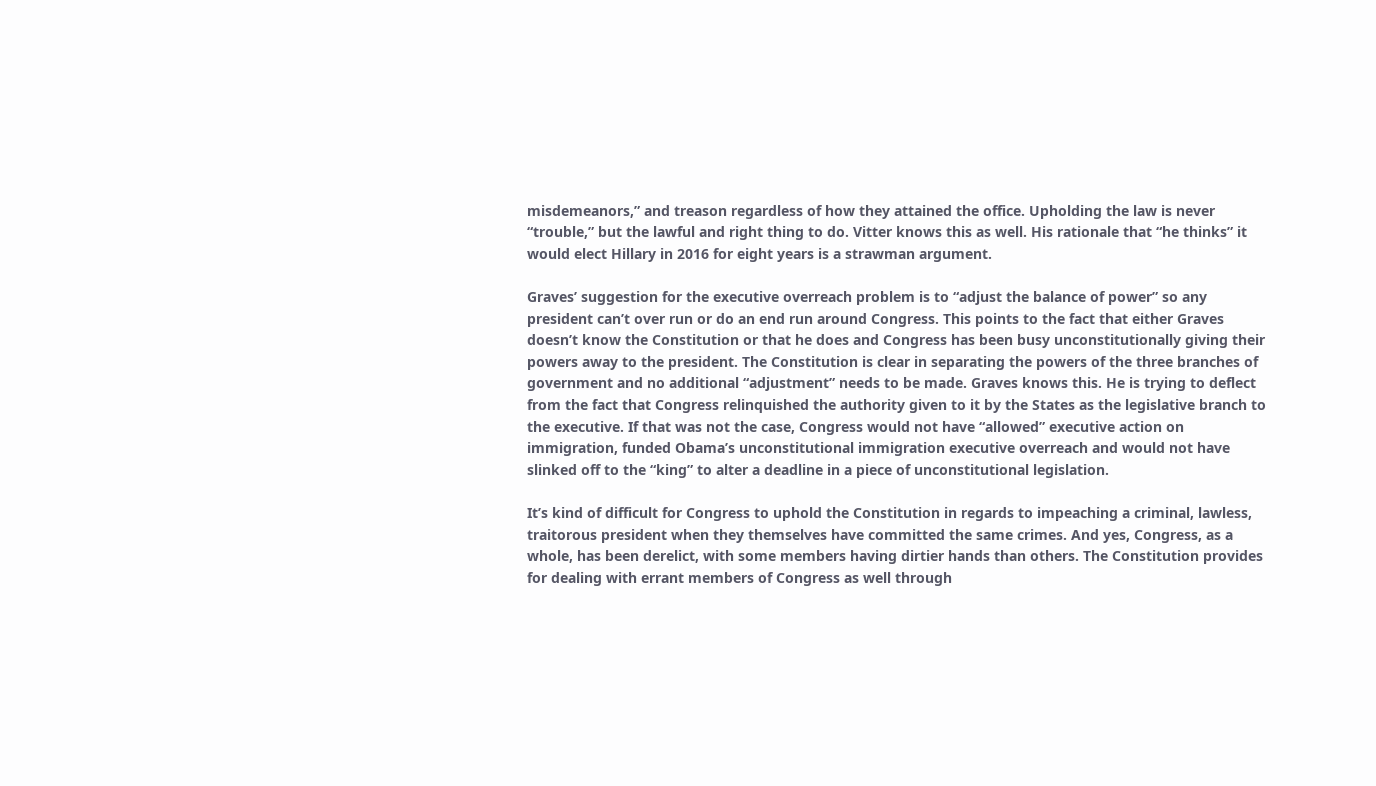misdemeanors,” and treason regardless of how they attained the office. Upholding the law is never “trouble,” but the lawful and right thing to do. Vitter knows this as well. His rationale that “he thinks” it would elect Hillary in 2016 for eight years is a strawman argument.

Graves’ suggestion for the executive overreach problem is to “adjust the balance of power” so any president can’t over run or do an end run around Congress. This points to the fact that either Graves doesn’t know the Constitution or that he does and Congress has been busy unconstitutionally giving their powers away to the president. The Constitution is clear in separating the powers of the three branches of government and no additional “adjustment” needs to be made. Graves knows this. He is trying to deflect from the fact that Congress relinquished the authority given to it by the States as the legislative branch to the executive. If that was not the case, Congress would not have “allowed” executive action on immigration, funded Obama’s unconstitutional immigration executive overreach and would not have slinked off to the “king” to alter a deadline in a piece of unconstitutional legislation.

It’s kind of difficult for Congress to uphold the Constitution in regards to impeaching a criminal, lawless, traitorous president when they themselves have committed the same crimes. And yes, Congress, as a whole, has been derelict, with some members having dirtier hands than others. The Constitution provides for dealing with errant members of Congress as well through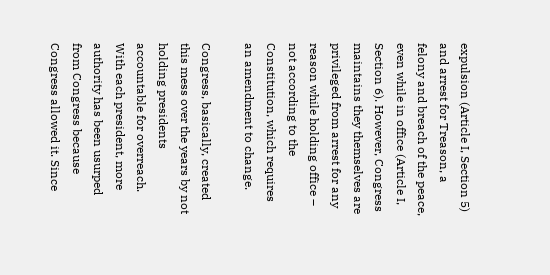expulsion (Article I, Section 5) and arrest for Treason, a felony and breach of the peace, even while in office (Article I, Section 6). However, Congress maintains they themselves are privileged from arrest for any reason while holding office – not according to the Constitution, which requires an amendment to change.

Congress, basically, created this mess over the years by not holding presidents accountable for overreach. With each president, more authority has been usurped from Congress because Congress allowed it. Since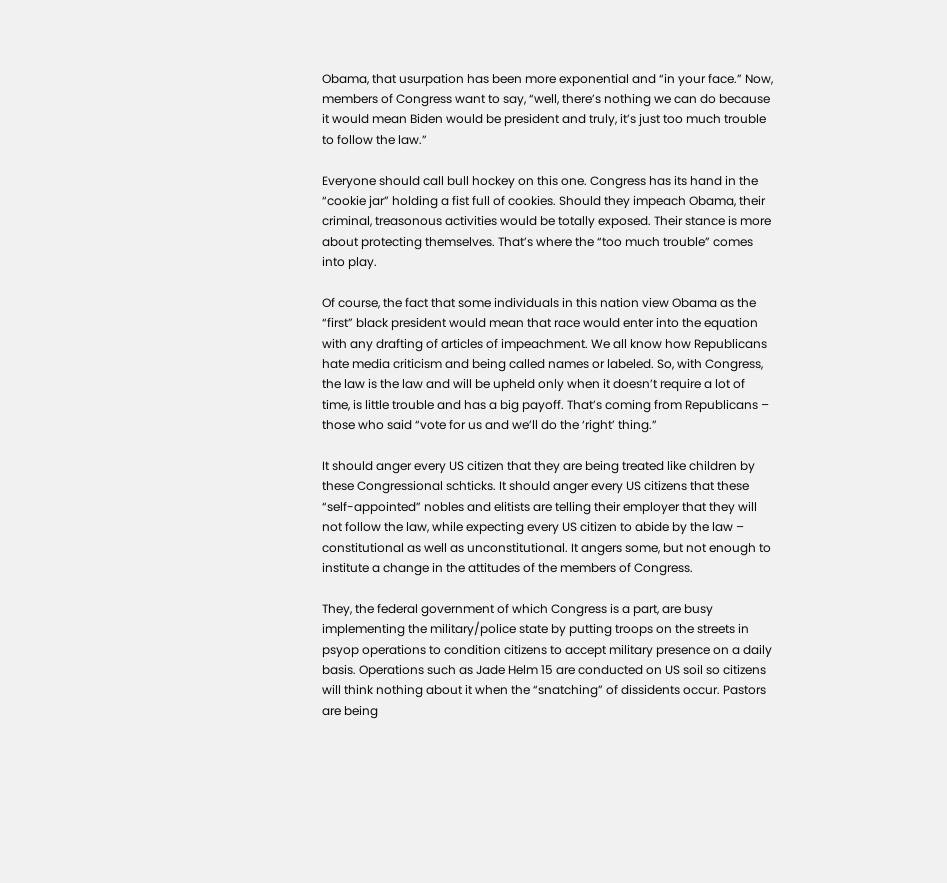Obama, that usurpation has been more exponential and “in your face.” Now, members of Congress want to say, “well, there’s nothing we can do because it would mean Biden would be president and truly, it’s just too much trouble to follow the law.”

Everyone should call bull hockey on this one. Congress has its hand in the “cookie jar” holding a fist full of cookies. Should they impeach Obama, their criminal, treasonous activities would be totally exposed. Their stance is more about protecting themselves. That’s where the “too much trouble” comes into play.

Of course, the fact that some individuals in this nation view Obama as the “first” black president would mean that race would enter into the equation with any drafting of articles of impeachment. We all know how Republicans hate media criticism and being called names or labeled. So, with Congress, the law is the law and will be upheld only when it doesn’t require a lot of time, is little trouble and has a big payoff. That’s coming from Republicans – those who said “vote for us and we’ll do the ‘right’ thing.”

It should anger every US citizen that they are being treated like children by these Congressional schticks. It should anger every US citizens that these “self-appointed” nobles and elitists are telling their employer that they will not follow the law, while expecting every US citizen to abide by the law – constitutional as well as unconstitutional. It angers some, but not enough to institute a change in the attitudes of the members of Congress.

They, the federal government of which Congress is a part, are busy implementing the military/police state by putting troops on the streets in psyop operations to condition citizens to accept military presence on a daily basis. Operations such as Jade Helm 15 are conducted on US soil so citizens will think nothing about it when the “snatching” of dissidents occur. Pastors are being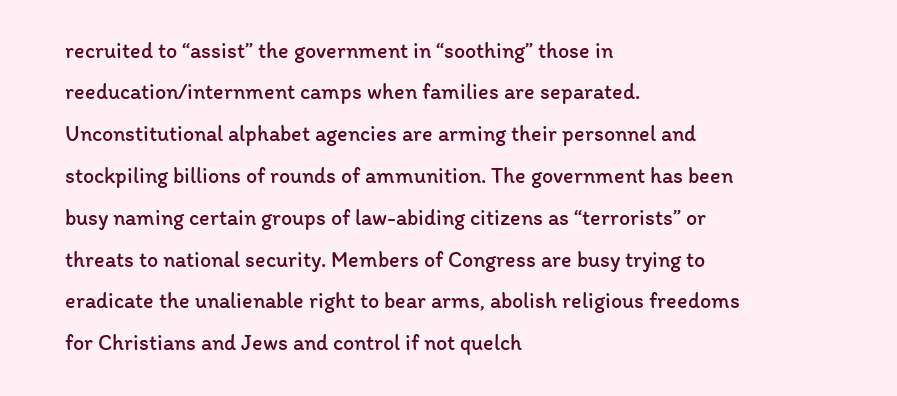recruited to “assist” the government in “soothing” those in reeducation/internment camps when families are separated. Unconstitutional alphabet agencies are arming their personnel and stockpiling billions of rounds of ammunition. The government has been busy naming certain groups of law-abiding citizens as “terrorists” or threats to national security. Members of Congress are busy trying to eradicate the unalienable right to bear arms, abolish religious freedoms for Christians and Jews and control if not quelch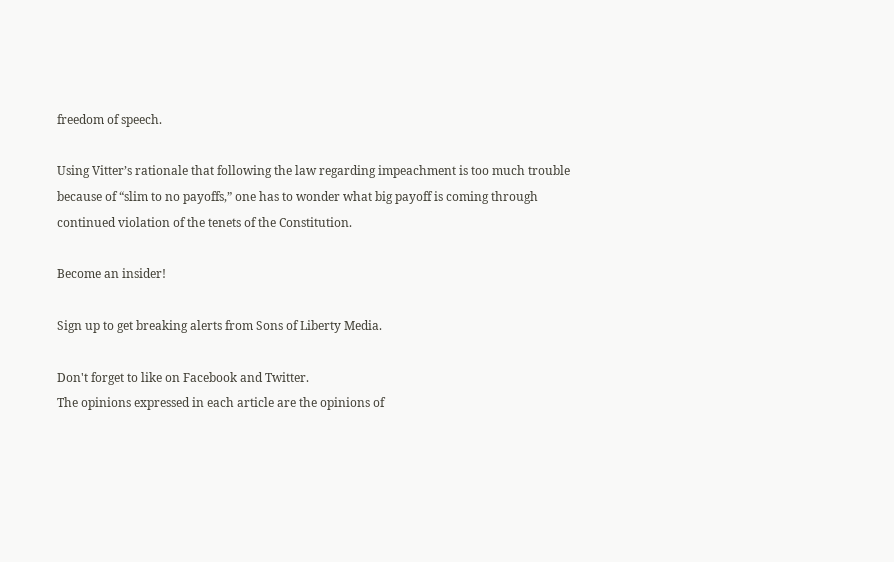freedom of speech.

Using Vitter’s rationale that following the law regarding impeachment is too much trouble because of “slim to no payoffs,” one has to wonder what big payoff is coming through continued violation of the tenets of the Constitution.

Become an insider!

Sign up to get breaking alerts from Sons of Liberty Media.

Don't forget to like on Facebook and Twitter.
The opinions expressed in each article are the opinions of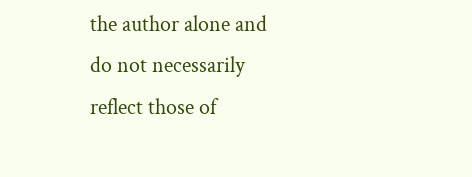the author alone and do not necessarily reflect those of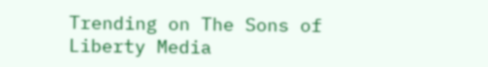Trending on The Sons of Liberty Media